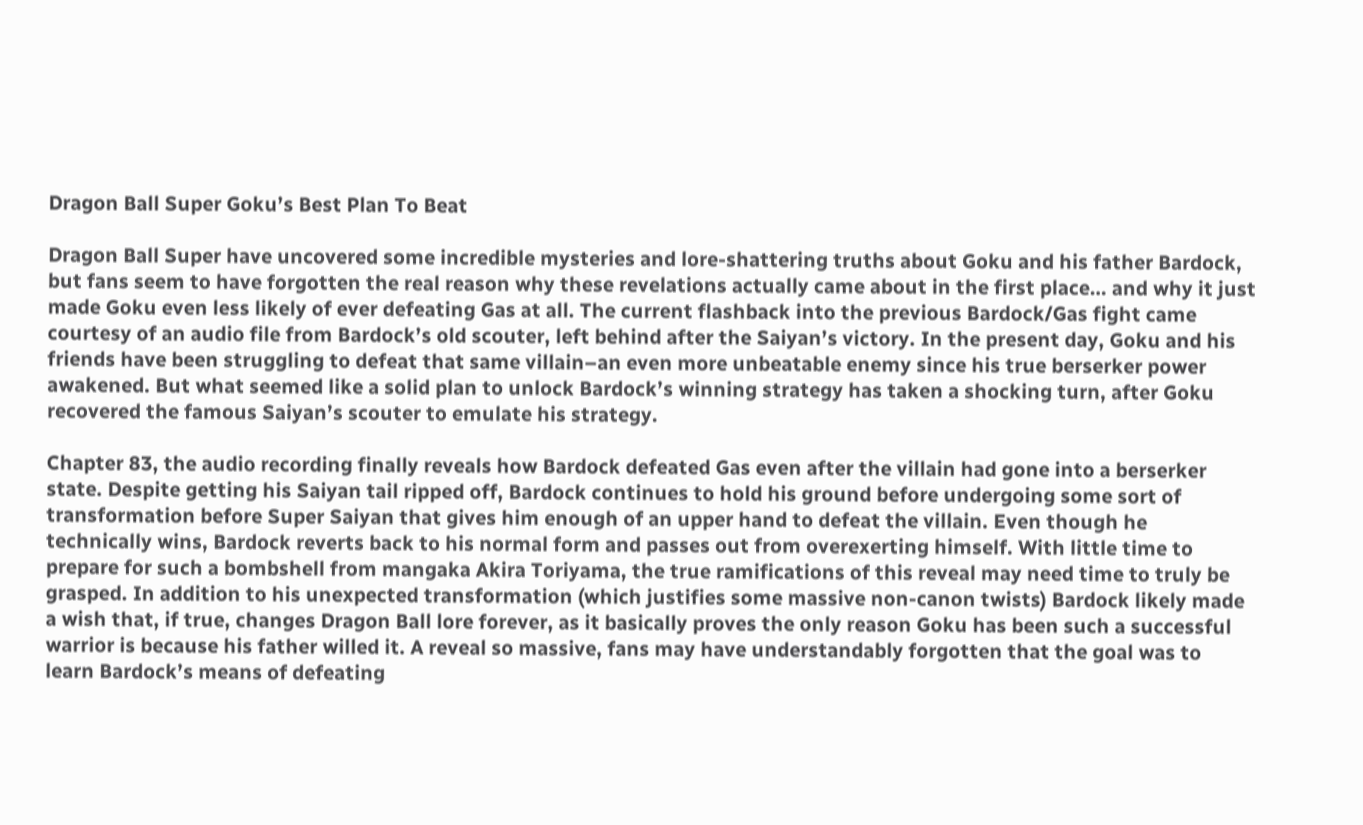Dragon Ball Super Goku’s Best Plan To Beat

Dragon Ball Super have uncovered some incredible mysteries and lore-shattering truths about Goku and his father Bardock, but fans seem to have forgotten the real reason why these revelations actually came about in the first place… and why it just made Goku even less likely of ever defeating Gas at all. The current flashback into the previous Bardock/Gas fight came courtesy of an audio file from Bardock’s old scouter, left behind after the Saiyan’s victory. In the present day, Goku and his friends have been struggling to defeat that same villain–an even more unbeatable enemy since his true berserker power awakened. But what seemed like a solid plan to unlock Bardock’s winning strategy has taken a shocking turn, after Goku recovered the famous Saiyan’s scouter to emulate his strategy.

Chapter 83, the audio recording finally reveals how Bardock defeated Gas even after the villain had gone into a berserker state. Despite getting his Saiyan tail ripped off, Bardock continues to hold his ground before undergoing some sort of transformation before Super Saiyan that gives him enough of an upper hand to defeat the villain. Even though he technically wins, Bardock reverts back to his normal form and passes out from overexerting himself. With little time to prepare for such a bombshell from mangaka Akira Toriyama, the true ramifications of this reveal may need time to truly be grasped. In addition to his unexpected transformation (which justifies some massive non-canon twists) Bardock likely made a wish that, if true, changes Dragon Ball lore forever, as it basically proves the only reason Goku has been such a successful warrior is because his father willed it. A reveal so massive, fans may have understandably forgotten that the goal was to learn Bardock’s means of defeating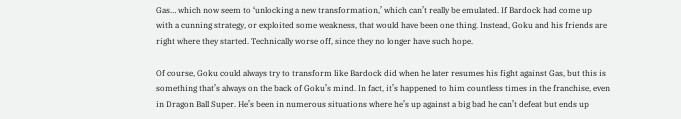Gas… which now seem to ‘unlocking a new transformation,’ which can’t really be emulated. If Bardock had come up with a cunning strategy, or exploited some weakness, that would have been one thing. Instead, Goku and his friends are right where they started. Technically worse off, since they no longer have such hope.

Of course, Goku could always try to transform like Bardock did when he later resumes his fight against Gas, but this is something that’s always on the back of Goku’s mind. In fact, it’s happened to him countless times in the franchise, even in Dragon Ball Super. He’s been in numerous situations where he’s up against a big bad he can’t defeat but ends up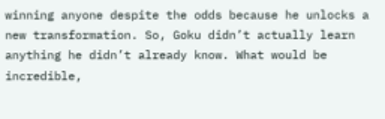winning anyone despite the odds because he unlocks a new transformation. So, Goku didn’t actually learn anything he didn’t already know. What would be incredible,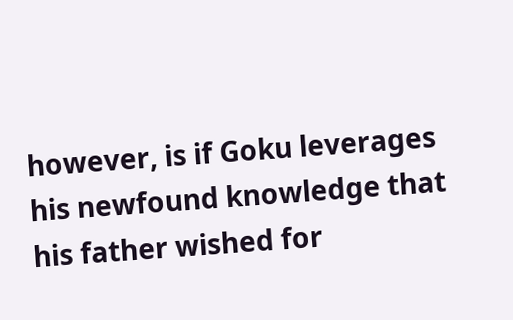however, is if Goku leverages his newfound knowledge that his father wished for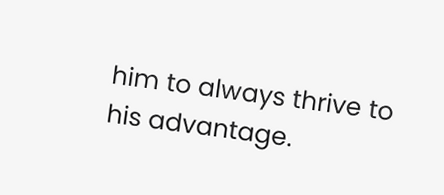him to always thrive to his advantage.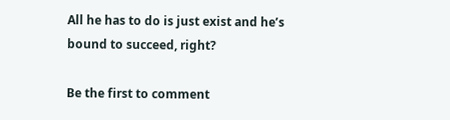All he has to do is just exist and he’s bound to succeed, right?

Be the first to comment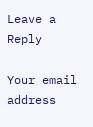Leave a Reply

Your email address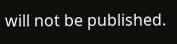will not be published.